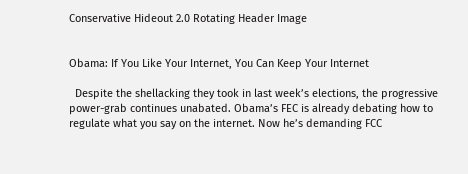Conservative Hideout 2.0 Rotating Header Image


Obama: If You Like Your Internet, You Can Keep Your Internet

  Despite the shellacking they took in last week’s elections, the progressive power-grab continues unabated. Obama’s FEC is already debating how to regulate what you say on the internet. Now he’s demanding FCC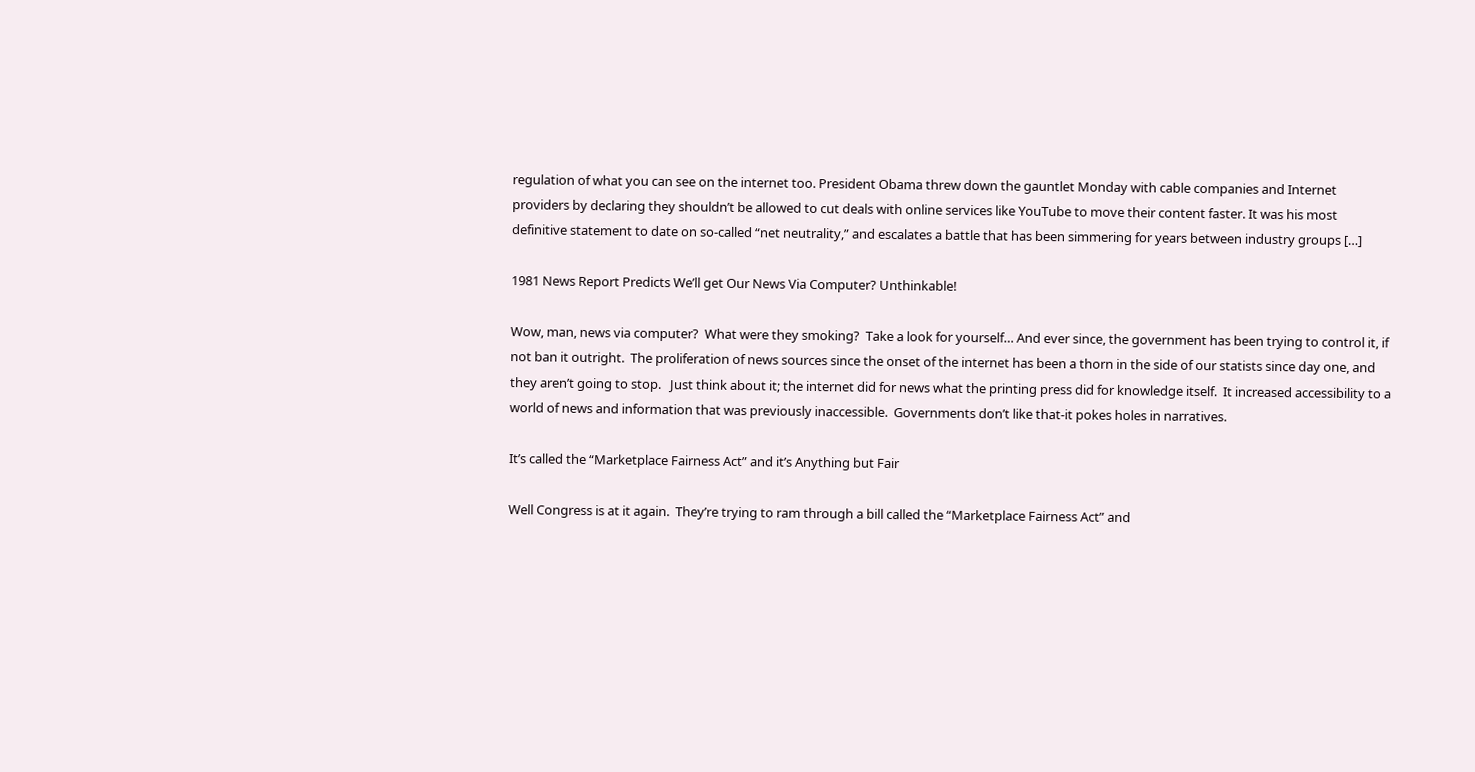regulation of what you can see on the internet too. President Obama threw down the gauntlet Monday with cable companies and Internet providers by declaring they shouldn’t be allowed to cut deals with online services like YouTube to move their content faster. It was his most definitive statement to date on so-called “net neutrality,” and escalates a battle that has been simmering for years between industry groups […]

1981 News Report Predicts We’ll get Our News Via Computer? Unthinkable!

Wow, man, news via computer?  What were they smoking?  Take a look for yourself… And ever since, the government has been trying to control it, if not ban it outright.  The proliferation of news sources since the onset of the internet has been a thorn in the side of our statists since day one, and they aren’t going to stop.   Just think about it; the internet did for news what the printing press did for knowledge itself.  It increased accessibility to a world of news and information that was previously inaccessible.  Governments don’t like that-it pokes holes in narratives.

It’s called the “Marketplace Fairness Act” and it’s Anything but Fair

Well Congress is at it again.  They’re trying to ram through a bill called the “Marketplace Fairness Act” and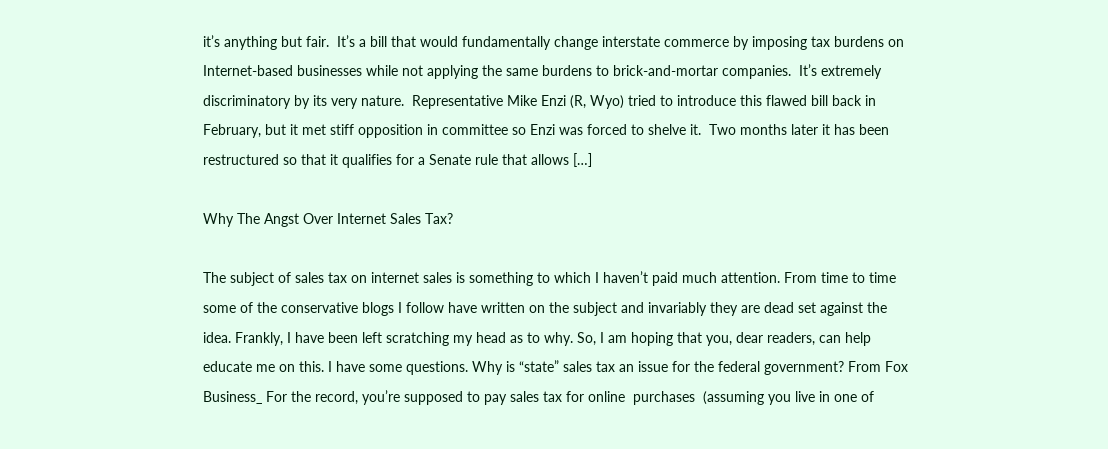it’s anything but fair.  It’s a bill that would fundamentally change interstate commerce by imposing tax burdens on Internet-based businesses while not applying the same burdens to brick-and-mortar companies.  It’s extremely discriminatory by its very nature.  Representative Mike Enzi (R, Wyo) tried to introduce this flawed bill back in February, but it met stiff opposition in committee so Enzi was forced to shelve it.  Two months later it has been restructured so that it qualifies for a Senate rule that allows […]

Why The Angst Over Internet Sales Tax?

The subject of sales tax on internet sales is something to which I haven’t paid much attention. From time to time some of the conservative blogs I follow have written on the subject and invariably they are dead set against the idea. Frankly, I have been left scratching my head as to why. So, I am hoping that you, dear readers, can help educate me on this. I have some questions. Why is “state” sales tax an issue for the federal government? From Fox Business_ For the record, you’re supposed to pay sales tax for online  purchases  (assuming you live in one of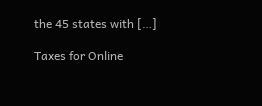the 45 states with […]

Taxes for Online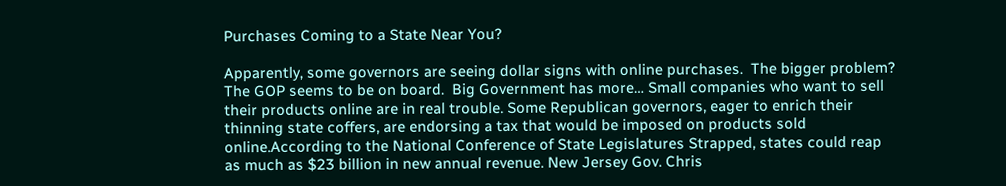Purchases Coming to a State Near You?

Apparently, some governors are seeing dollar signs with online purchases.  The bigger problem?  The GOP seems to be on board.  Big Government has more… Small companies who want to sell their products online are in real trouble. Some Republican governors, eager to enrich their thinning state coffers, are endorsing a tax that would be imposed on products sold online.According to the National Conference of State Legislatures Strapped, states could reap as much as $23 billion in new annual revenue. New Jersey Gov. Chris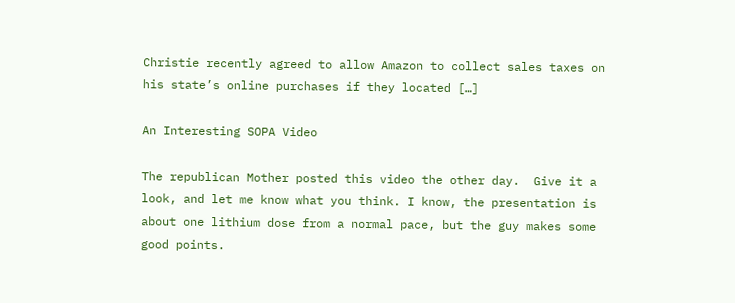Christie recently agreed to allow Amazon to collect sales taxes on his state’s online purchases if they located […]

An Interesting SOPA Video

The republican Mother posted this video the other day.  Give it a look, and let me know what you think. I know, the presentation is about one lithium dose from a normal pace, but the guy makes some good points.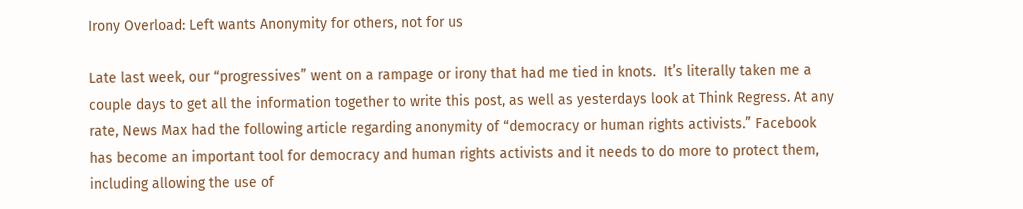Irony Overload: Left wants Anonymity for others, not for us

Late last week, our “progressives” went on a rampage or irony that had me tied in knots.  It’s literally taken me a couple days to get all the information together to write this post, as well as yesterdays look at Think Regress. At any rate, News Max had the following article regarding anonymity of “democracy or human rights activists.” Facebook has become an important tool for democracy and human rights activists and it needs to do more to protect them, including allowing the use of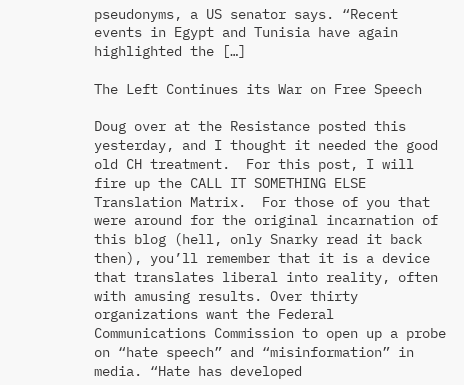pseudonyms, a US senator says. “Recent events in Egypt and Tunisia have again highlighted the […]

The Left Continues its War on Free Speech

Doug over at the Resistance posted this yesterday, and I thought it needed the good old CH treatment.  For this post, I will fire up the CALL IT SOMETHING ELSE Translation Matrix.  For those of you that were around for the original incarnation of this blog (hell, only Snarky read it back then), you’ll remember that it is a device that translates liberal into reality, often with amusing results. Over thirty organizations want the Federal Communications Commission to open up a probe on “hate speech” and “misinformation” in media. “Hate has developed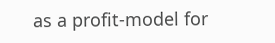as a profit-model for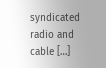syndicated radio and cable […]